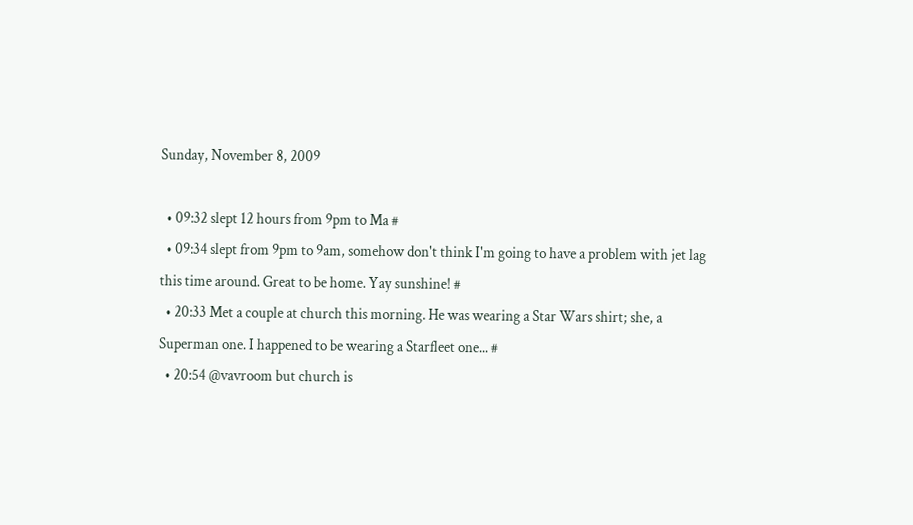Sunday, November 8, 2009

  • 09:32 slept 12 hours from 9pm to Ma #
  • 09:34 slept from 9pm to 9am, somehow don't think I'm going to have a problem with jet lag this time around. Great to be home. Yay sunshine! #
  • 20:33 Met a couple at church this morning. He was wearing a Star Wars shirt; she, a Superman one. I happened to be wearing a Starfleet one... #
  • 20:54 @vavroom but church is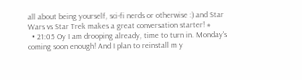all about being yourself, sci-fi nerds or otherwise :) and Star Wars vs Star Trek makes a great conversation starter! #
  • 21:05 Oy I am drooping already, time to turn in. Monday's coming soon enough! And I plan to reinstall m y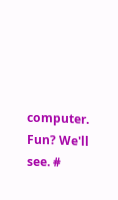computer. Fun? We'll see. #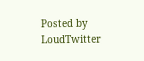Posted by LoudTwitter